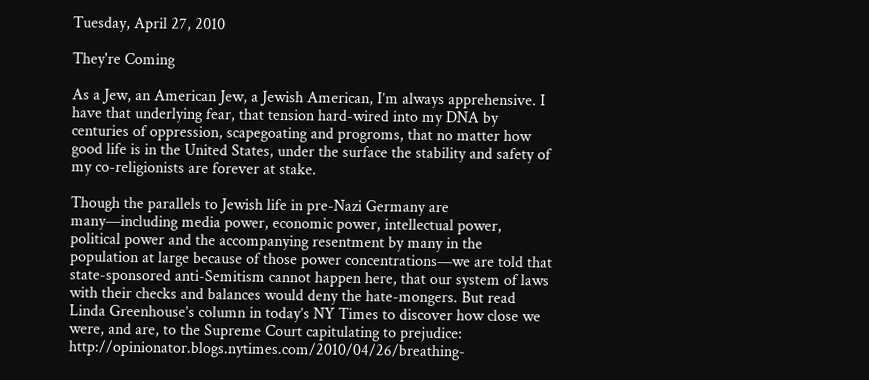Tuesday, April 27, 2010

They're Coming

As a Jew, an American Jew, a Jewish American, I’m always apprehensive. I have that underlying fear, that tension hard-wired into my DNA by centuries of oppression, scapegoating and progroms, that no matter how good life is in the United States, under the surface the stability and safety of my co-religionists are forever at stake.

Though the parallels to Jewish life in pre-Nazi Germany are many—including media power, economic power, intellectual power, political power and the accompanying resentment by many in the population at large because of those power concentrations—we are told that state-sponsored anti-Semitism cannot happen here, that our system of laws with their checks and balances would deny the hate-mongers. But read Linda Greenhouse’s column in today’s NY Times to discover how close we were, and are, to the Supreme Court capitulating to prejudice: http://opinionator.blogs.nytimes.com/2010/04/26/breathing-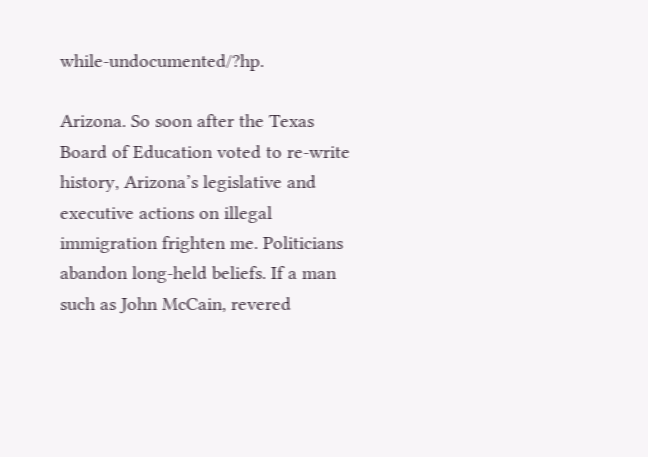while-undocumented/?hp.

Arizona. So soon after the Texas Board of Education voted to re-write history, Arizona’s legislative and executive actions on illegal immigration frighten me. Politicians abandon long-held beliefs. If a man such as John McCain, revered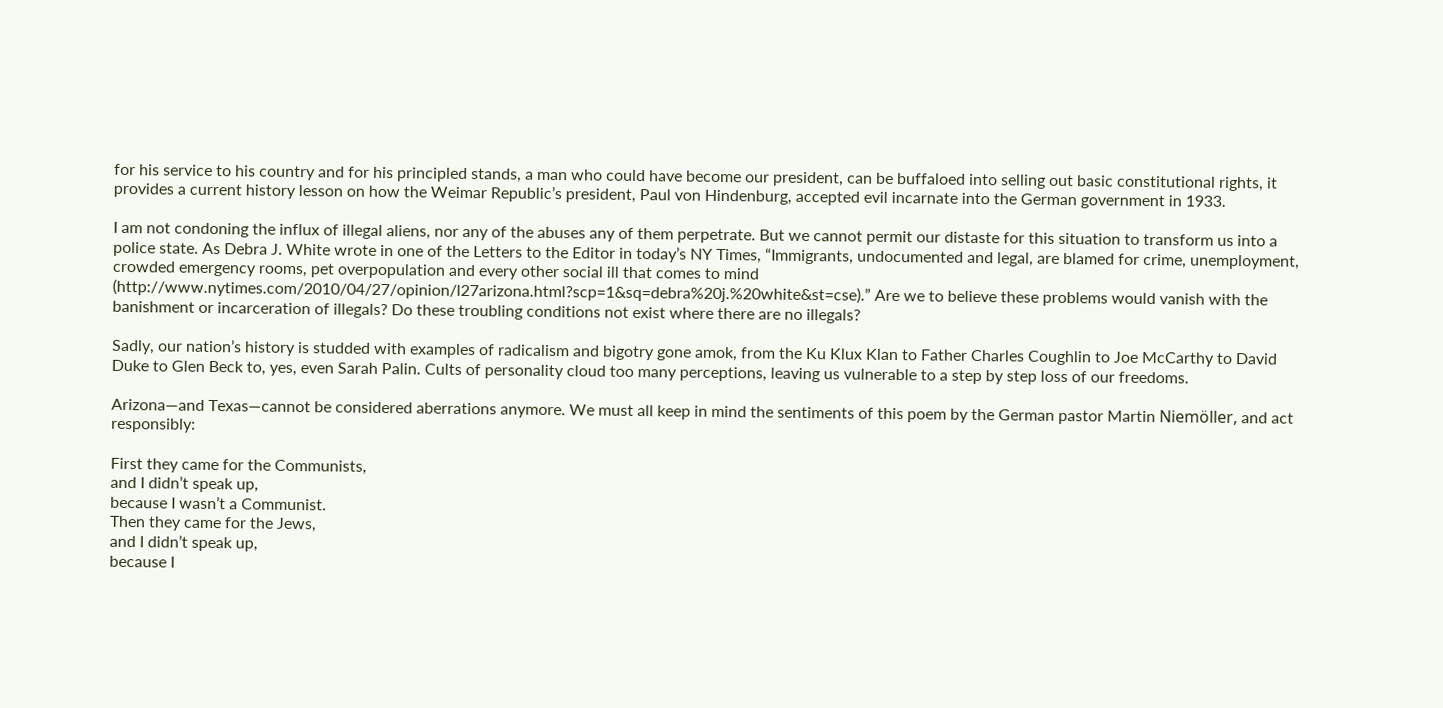for his service to his country and for his principled stands, a man who could have become our president, can be buffaloed into selling out basic constitutional rights, it provides a current history lesson on how the Weimar Republic’s president, Paul von Hindenburg, accepted evil incarnate into the German government in 1933.

I am not condoning the influx of illegal aliens, nor any of the abuses any of them perpetrate. But we cannot permit our distaste for this situation to transform us into a police state. As Debra J. White wrote in one of the Letters to the Editor in today’s NY Times, “Immigrants, undocumented and legal, are blamed for crime, unemployment, crowded emergency rooms, pet overpopulation and every other social ill that comes to mind (http://www.nytimes.com/2010/04/27/opinion/l27arizona.html?scp=1&sq=debra%20j.%20white&st=cse).” Are we to believe these problems would vanish with the banishment or incarceration of illegals? Do these troubling conditions not exist where there are no illegals?

Sadly, our nation’s history is studded with examples of radicalism and bigotry gone amok, from the Ku Klux Klan to Father Charles Coughlin to Joe McCarthy to David Duke to Glen Beck to, yes, even Sarah Palin. Cults of personality cloud too many perceptions, leaving us vulnerable to a step by step loss of our freedoms.

Arizona—and Texas—cannot be considered aberrations anymore. We must all keep in mind the sentiments of this poem by the German pastor Martin Niemöller, and act responsibly:

First they came for the Communists,
and I didn’t speak up,
because I wasn’t a Communist.
Then they came for the Jews,
and I didn’t speak up,
because I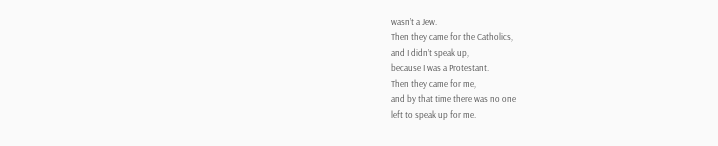wasn’t a Jew.
Then they came for the Catholics,
and I didn’t speak up,
because I was a Protestant.
Then they came for me,
and by that time there was no one
left to speak up for me.